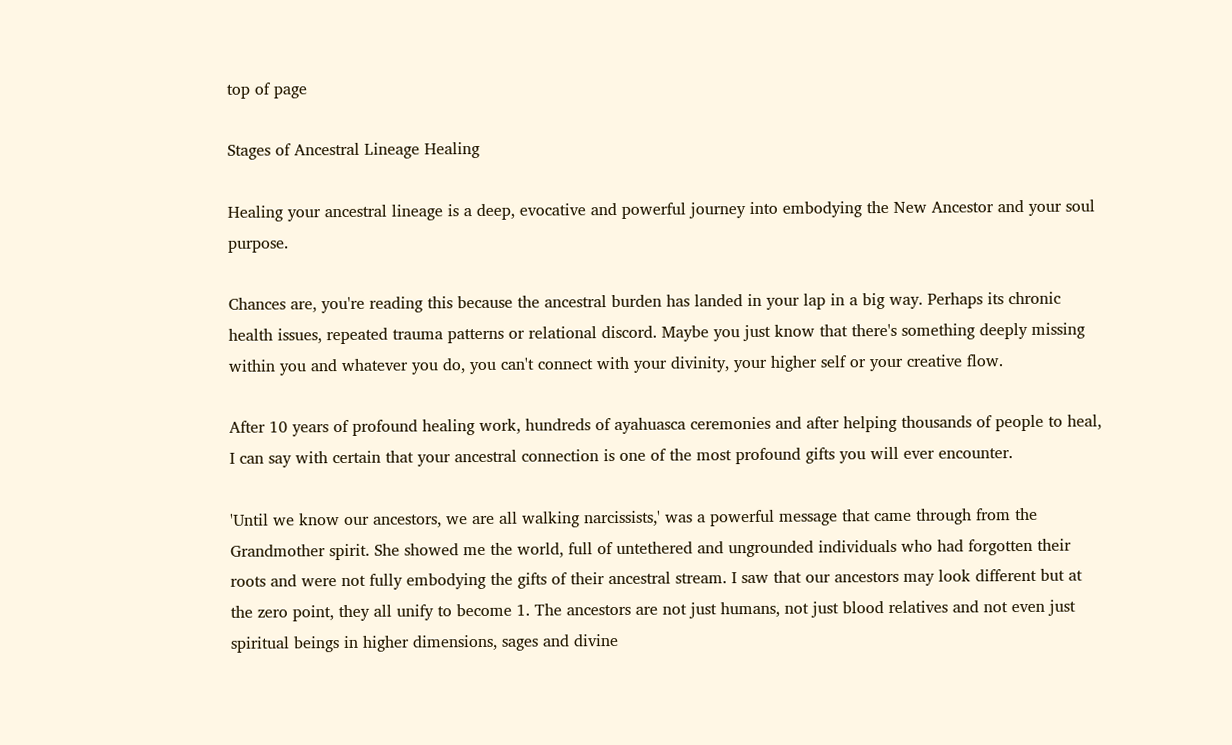top of page

Stages of Ancestral Lineage Healing

Healing your ancestral lineage is a deep, evocative and powerful journey into embodying the New Ancestor and your soul purpose.

Chances are, you're reading this because the ancestral burden has landed in your lap in a big way. Perhaps its chronic health issues, repeated trauma patterns or relational discord. Maybe you just know that there's something deeply missing within you and whatever you do, you can't connect with your divinity, your higher self or your creative flow.

After 10 years of profound healing work, hundreds of ayahuasca ceremonies and after helping thousands of people to heal, I can say with certain that your ancestral connection is one of the most profound gifts you will ever encounter.

'Until we know our ancestors, we are all walking narcissists,' was a powerful message that came through from the Grandmother spirit. She showed me the world, full of untethered and ungrounded individuals who had forgotten their roots and were not fully embodying the gifts of their ancestral stream. I saw that our ancestors may look different but at the zero point, they all unify to become 1. The ancestors are not just humans, not just blood relatives and not even just spiritual beings in higher dimensions, sages and divine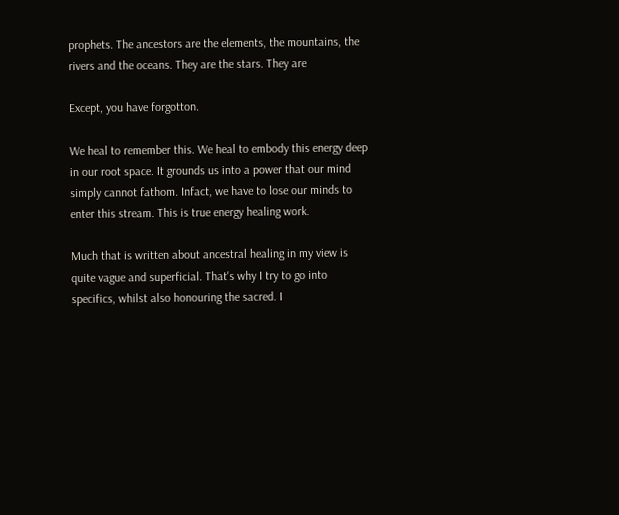prophets. The ancestors are the elements, the mountains, the rivers and the oceans. They are the stars. They are

Except, you have forgotton.

We heal to remember this. We heal to embody this energy deep in our root space. It grounds us into a power that our mind simply cannot fathom. Infact, we have to lose our minds to enter this stream. This is true energy healing work.

Much that is written about ancestral healing in my view is quite vague and superficial. That's why I try to go into specifics, whilst also honouring the sacred. I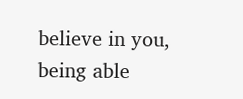believe in you, being able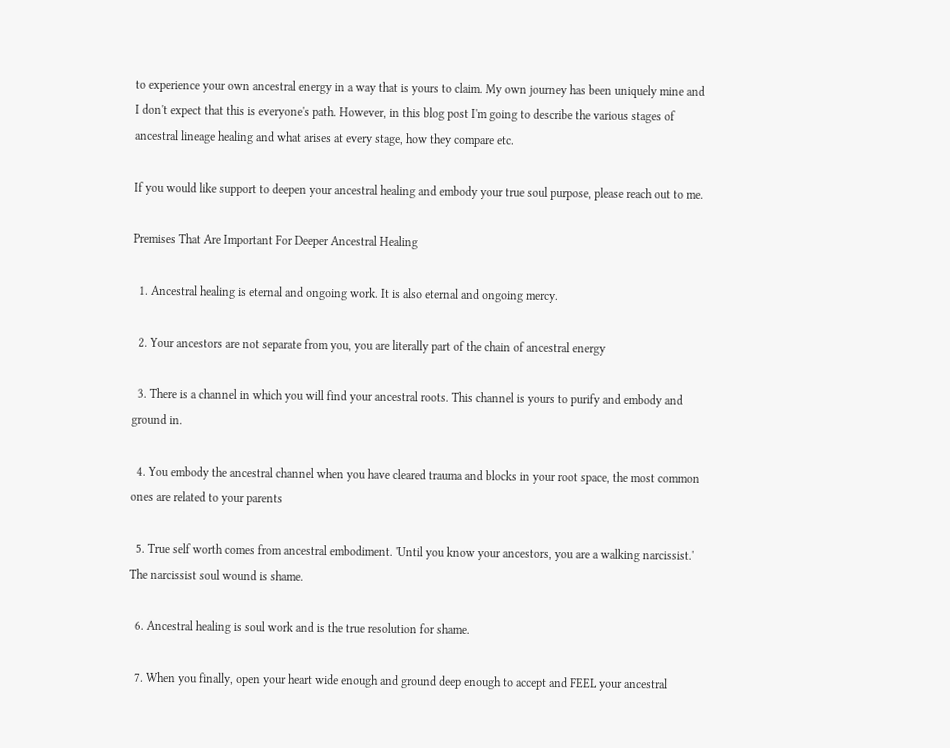to experience your own ancestral energy in a way that is yours to claim. My own journey has been uniquely mine and I don't expect that this is everyone's path. However, in this blog post I'm going to describe the various stages of ancestral lineage healing and what arises at every stage, how they compare etc.

If you would like support to deepen your ancestral healing and embody your true soul purpose, please reach out to me.

Premises That Are Important For Deeper Ancestral Healing

  1. Ancestral healing is eternal and ongoing work. It is also eternal and ongoing mercy.

  2. Your ancestors are not separate from you, you are literally part of the chain of ancestral energy

  3. There is a channel in which you will find your ancestral roots. This channel is yours to purify and embody and ground in.

  4. You embody the ancestral channel when you have cleared trauma and blocks in your root space, the most common ones are related to your parents

  5. True self worth comes from ancestral embodiment. 'Until you know your ancestors, you are a walking narcissist.' The narcissist soul wound is shame.

  6. Ancestral healing is soul work and is the true resolution for shame.

  7. When you finally, open your heart wide enough and ground deep enough to accept and FEEL your ancestral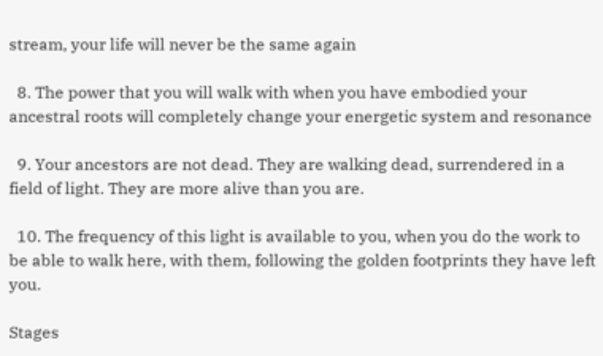stream, your life will never be the same again

  8. The power that you will walk with when you have embodied your ancestral roots will completely change your energetic system and resonance

  9. Your ancestors are not dead. They are walking dead, surrendered in a field of light. They are more alive than you are.

  10. The frequency of this light is available to you, when you do the work to be able to walk here, with them, following the golden footprints they have left you.

Stages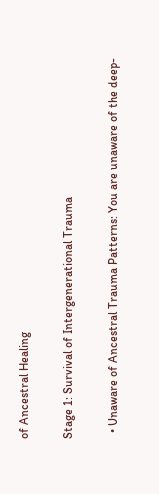of Ancestral Healing

Stage 1: Survival of Intergenerational Trauma

  • Unaware of Ancestral Trauma Patterns: You are unaware of the deep-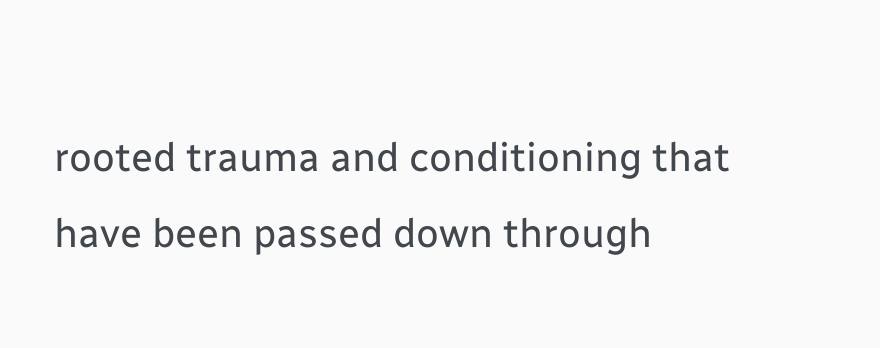rooted trauma and conditioning that have been passed down through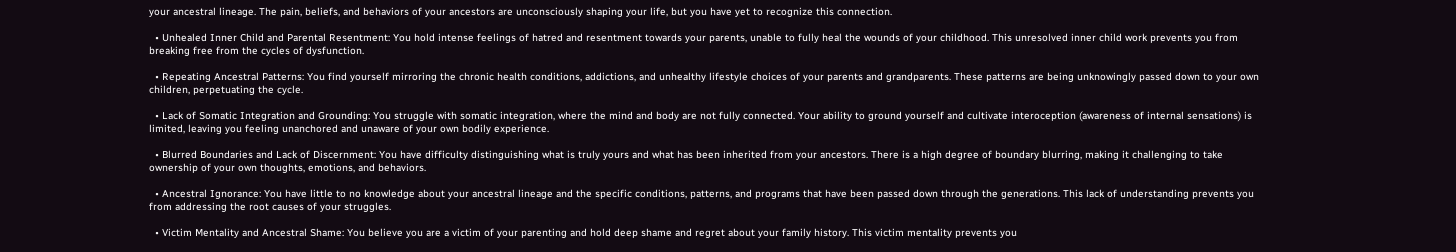your ancestral lineage. The pain, beliefs, and behaviors of your ancestors are unconsciously shaping your life, but you have yet to recognize this connection.

  • Unhealed Inner Child and Parental Resentment: You hold intense feelings of hatred and resentment towards your parents, unable to fully heal the wounds of your childhood. This unresolved inner child work prevents you from breaking free from the cycles of dysfunction.

  • Repeating Ancestral Patterns: You find yourself mirroring the chronic health conditions, addictions, and unhealthy lifestyle choices of your parents and grandparents. These patterns are being unknowingly passed down to your own children, perpetuating the cycle.

  • Lack of Somatic Integration and Grounding: You struggle with somatic integration, where the mind and body are not fully connected. Your ability to ground yourself and cultivate interoception (awareness of internal sensations) is limited, leaving you feeling unanchored and unaware of your own bodily experience.

  • Blurred Boundaries and Lack of Discernment: You have difficulty distinguishing what is truly yours and what has been inherited from your ancestors. There is a high degree of boundary blurring, making it challenging to take ownership of your own thoughts, emotions, and behaviors.

  • Ancestral Ignorance: You have little to no knowledge about your ancestral lineage and the specific conditions, patterns, and programs that have been passed down through the generations. This lack of understanding prevents you from addressing the root causes of your struggles.

  • Victim Mentality and Ancestral Shame: You believe you are a victim of your parenting and hold deep shame and regret about your family history. This victim mentality prevents you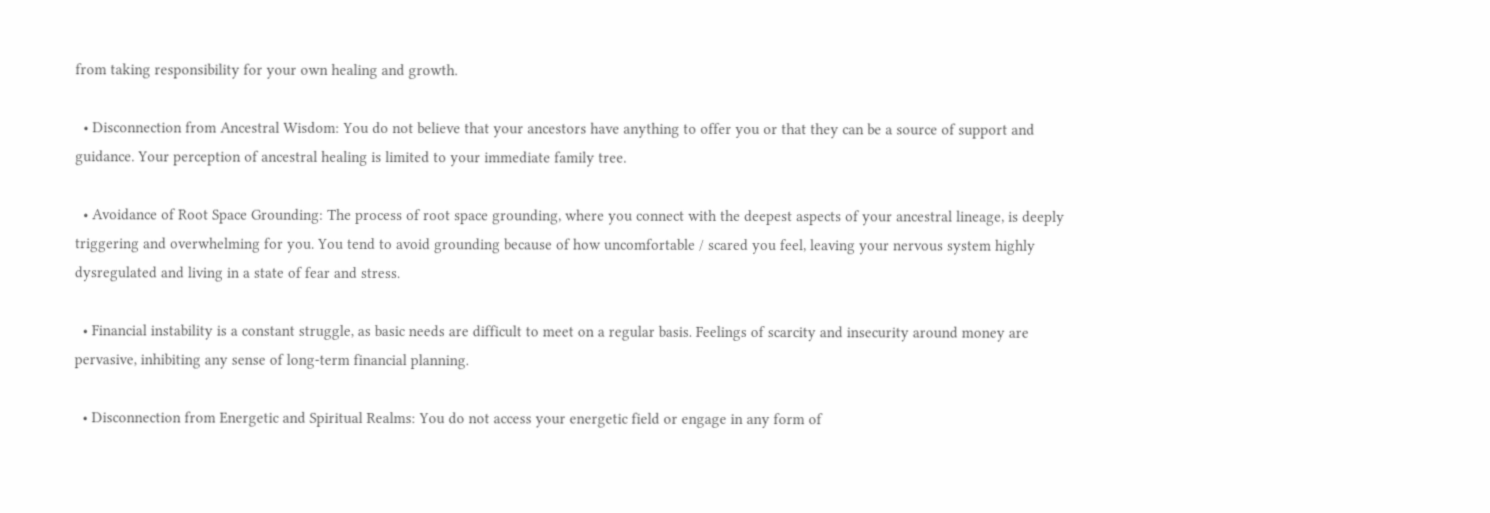from taking responsibility for your own healing and growth.

  • Disconnection from Ancestral Wisdom: You do not believe that your ancestors have anything to offer you or that they can be a source of support and guidance. Your perception of ancestral healing is limited to your immediate family tree.

  • Avoidance of Root Space Grounding: The process of root space grounding, where you connect with the deepest aspects of your ancestral lineage, is deeply triggering and overwhelming for you. You tend to avoid grounding because of how uncomfortable / scared you feel, leaving your nervous system highly dysregulated and living in a state of fear and stress.

  • Financial instability is a constant struggle, as basic needs are difficult to meet on a regular basis. Feelings of scarcity and insecurity around money are pervasive, inhibiting any sense of long-term financial planning.

  • Disconnection from Energetic and Spiritual Realms: You do not access your energetic field or engage in any form of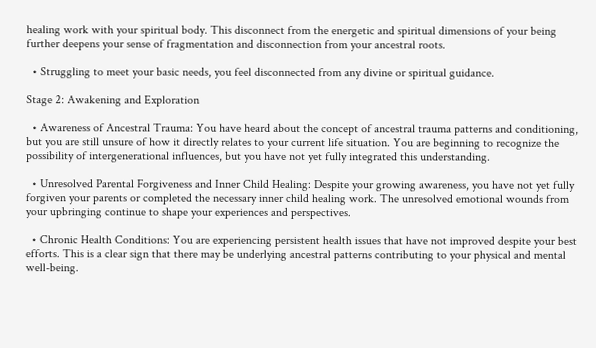healing work with your spiritual body. This disconnect from the energetic and spiritual dimensions of your being further deepens your sense of fragmentation and disconnection from your ancestral roots.

  • Struggling to meet your basic needs, you feel disconnected from any divine or spiritual guidance.

Stage 2: Awakening and Exploration

  • Awareness of Ancestral Trauma: You have heard about the concept of ancestral trauma patterns and conditioning, but you are still unsure of how it directly relates to your current life situation. You are beginning to recognize the possibility of intergenerational influences, but you have not yet fully integrated this understanding.

  • Unresolved Parental Forgiveness and Inner Child Healing: Despite your growing awareness, you have not yet fully forgiven your parents or completed the necessary inner child healing work. The unresolved emotional wounds from your upbringing continue to shape your experiences and perspectives.

  • Chronic Health Conditions: You are experiencing persistent health issues that have not improved despite your best efforts. This is a clear sign that there may be underlying ancestral patterns contributing to your physical and mental well-being.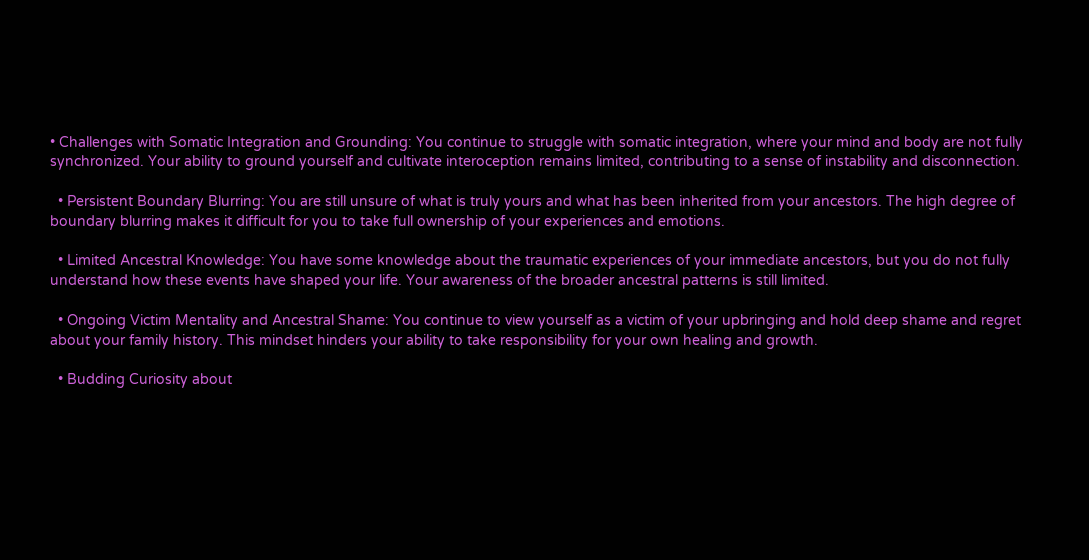• Challenges with Somatic Integration and Grounding: You continue to struggle with somatic integration, where your mind and body are not fully synchronized. Your ability to ground yourself and cultivate interoception remains limited, contributing to a sense of instability and disconnection.

  • Persistent Boundary Blurring: You are still unsure of what is truly yours and what has been inherited from your ancestors. The high degree of boundary blurring makes it difficult for you to take full ownership of your experiences and emotions.

  • Limited Ancestral Knowledge: You have some knowledge about the traumatic experiences of your immediate ancestors, but you do not fully understand how these events have shaped your life. Your awareness of the broader ancestral patterns is still limited.

  • Ongoing Victim Mentality and Ancestral Shame: You continue to view yourself as a victim of your upbringing and hold deep shame and regret about your family history. This mindset hinders your ability to take responsibility for your own healing and growth.

  • Budding Curiosity about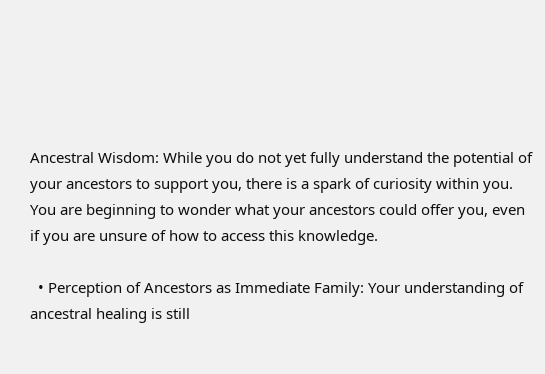Ancestral Wisdom: While you do not yet fully understand the potential of your ancestors to support you, there is a spark of curiosity within you. You are beginning to wonder what your ancestors could offer you, even if you are unsure of how to access this knowledge.

  • Perception of Ancestors as Immediate Family: Your understanding of ancestral healing is still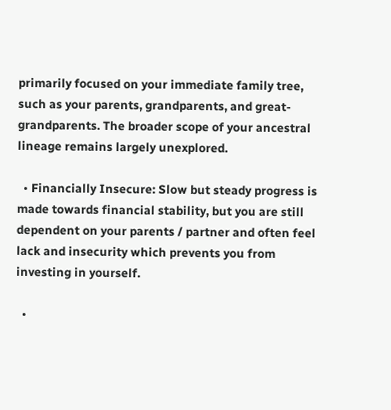primarily focused on your immediate family tree, such as your parents, grandparents, and great-grandparents. The broader scope of your ancestral lineage remains largely unexplored.

  • Financially Insecure: Slow but steady progress is made towards financial stability, but you are still dependent on your parents / partner and often feel lack and insecurity which prevents you from investing in yourself.

  •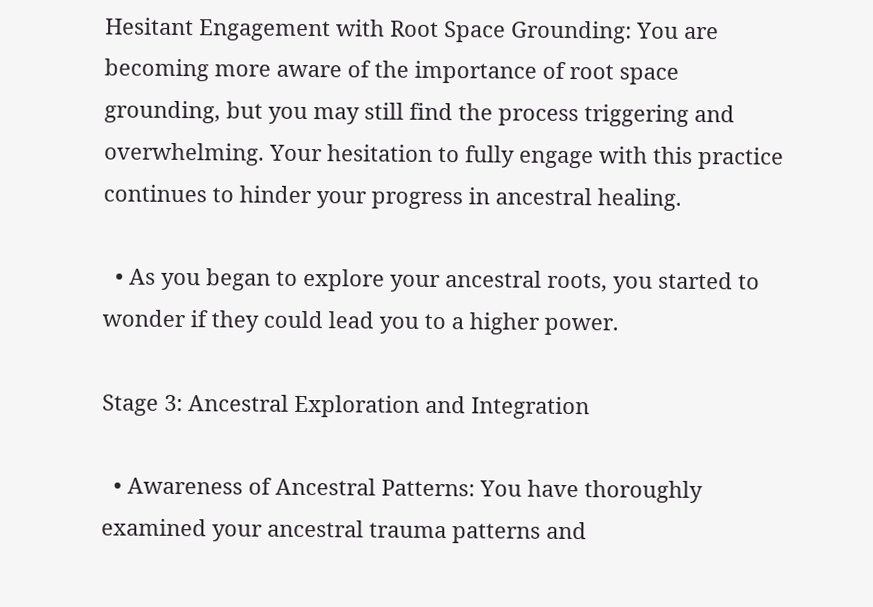Hesitant Engagement with Root Space Grounding: You are becoming more aware of the importance of root space grounding, but you may still find the process triggering and overwhelming. Your hesitation to fully engage with this practice continues to hinder your progress in ancestral healing.

  • As you began to explore your ancestral roots, you started to wonder if they could lead you to a higher power.

Stage 3: Ancestral Exploration and Integration

  • Awareness of Ancestral Patterns: You have thoroughly examined your ancestral trauma patterns and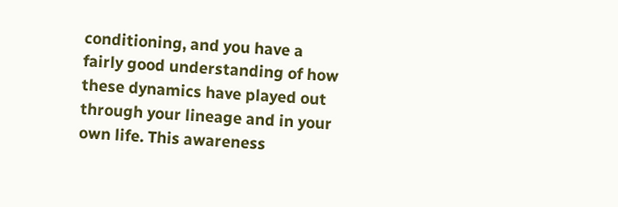conditioning, and you have a fairly good understanding of how these dynamics have played out through your lineage and in your own life. This awareness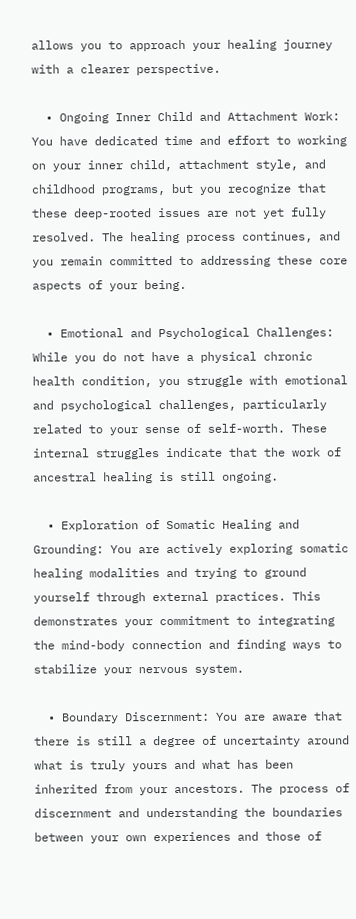allows you to approach your healing journey with a clearer perspective.

  • Ongoing Inner Child and Attachment Work: You have dedicated time and effort to working on your inner child, attachment style, and childhood programs, but you recognize that these deep-rooted issues are not yet fully resolved. The healing process continues, and you remain committed to addressing these core aspects of your being.

  • Emotional and Psychological Challenges: While you do not have a physical chronic health condition, you struggle with emotional and psychological challenges, particularly related to your sense of self-worth. These internal struggles indicate that the work of ancestral healing is still ongoing.

  • Exploration of Somatic Healing and Grounding: You are actively exploring somatic healing modalities and trying to ground yourself through external practices. This demonstrates your commitment to integrating the mind-body connection and finding ways to stabilize your nervous system.

  • Boundary Discernment: You are aware that there is still a degree of uncertainty around what is truly yours and what has been inherited from your ancestors. The process of discernment and understanding the boundaries between your own experiences and those of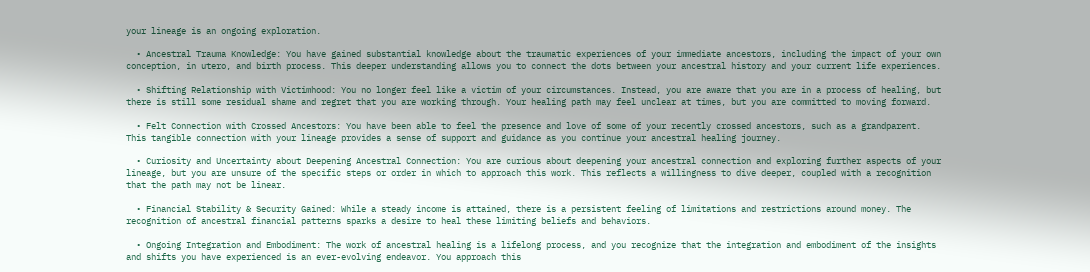your lineage is an ongoing exploration.

  • Ancestral Trauma Knowledge: You have gained substantial knowledge about the traumatic experiences of your immediate ancestors, including the impact of your own conception, in utero, and birth process. This deeper understanding allows you to connect the dots between your ancestral history and your current life experiences.

  • Shifting Relationship with Victimhood: You no longer feel like a victim of your circumstances. Instead, you are aware that you are in a process of healing, but there is still some residual shame and regret that you are working through. Your healing path may feel unclear at times, but you are committed to moving forward.

  • Felt Connection with Crossed Ancestors: You have been able to feel the presence and love of some of your recently crossed ancestors, such as a grandparent. This tangible connection with your lineage provides a sense of support and guidance as you continue your ancestral healing journey.

  • Curiosity and Uncertainty about Deepening Ancestral Connection: You are curious about deepening your ancestral connection and exploring further aspects of your lineage, but you are unsure of the specific steps or order in which to approach this work. This reflects a willingness to dive deeper, coupled with a recognition that the path may not be linear.

  • Financial Stability & Security Gained: While a steady income is attained, there is a persistent feeling of limitations and restrictions around money. The recognition of ancestral financial patterns sparks a desire to heal these limiting beliefs and behaviors.

  • Ongoing Integration and Embodiment: The work of ancestral healing is a lifelong process, and you recognize that the integration and embodiment of the insights and shifts you have experienced is an ever-evolving endeavor. You approach this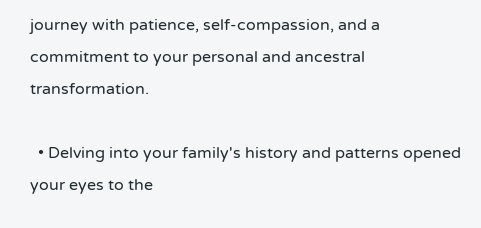journey with patience, self-compassion, and a commitment to your personal and ancestral transformation.

  • Delving into your family's history and patterns opened your eyes to the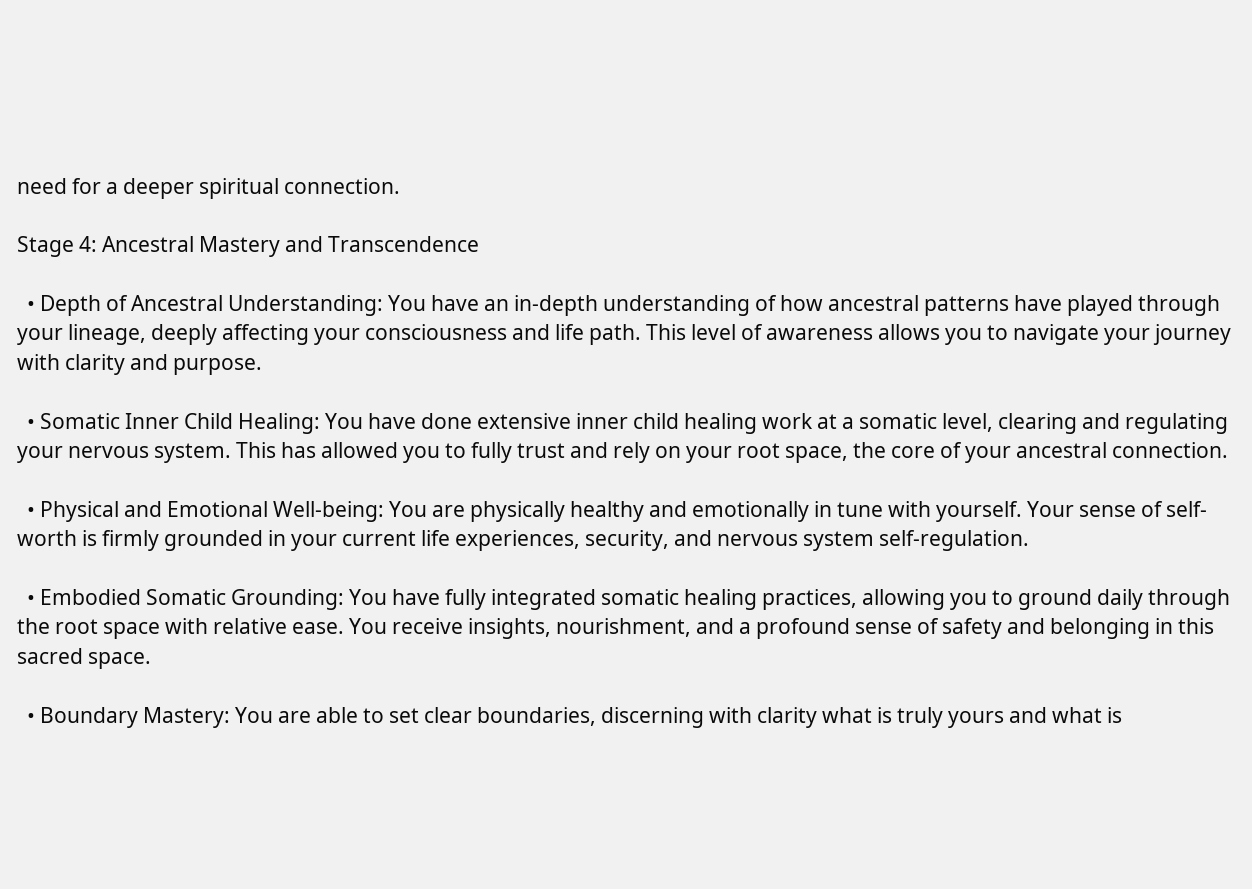need for a deeper spiritual connection.

Stage 4: Ancestral Mastery and Transcendence

  • Depth of Ancestral Understanding: You have an in-depth understanding of how ancestral patterns have played through your lineage, deeply affecting your consciousness and life path. This level of awareness allows you to navigate your journey with clarity and purpose.

  • Somatic Inner Child Healing: You have done extensive inner child healing work at a somatic level, clearing and regulating your nervous system. This has allowed you to fully trust and rely on your root space, the core of your ancestral connection.

  • Physical and Emotional Well-being: You are physically healthy and emotionally in tune with yourself. Your sense of self-worth is firmly grounded in your current life experiences, security, and nervous system self-regulation.

  • Embodied Somatic Grounding: You have fully integrated somatic healing practices, allowing you to ground daily through the root space with relative ease. You receive insights, nourishment, and a profound sense of safety and belonging in this sacred space.

  • Boundary Mastery: You are able to set clear boundaries, discerning with clarity what is truly yours and what is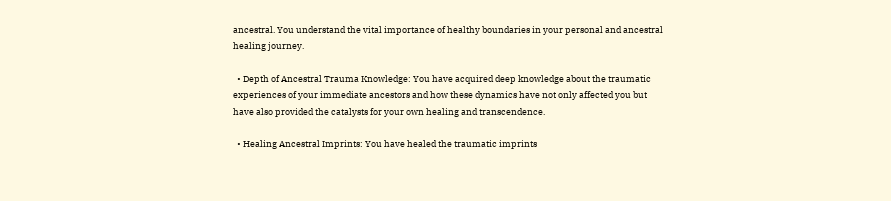ancestral. You understand the vital importance of healthy boundaries in your personal and ancestral healing journey.

  • Depth of Ancestral Trauma Knowledge: You have acquired deep knowledge about the traumatic experiences of your immediate ancestors and how these dynamics have not only affected you but have also provided the catalysts for your own healing and transcendence.

  • Healing Ancestral Imprints: You have healed the traumatic imprints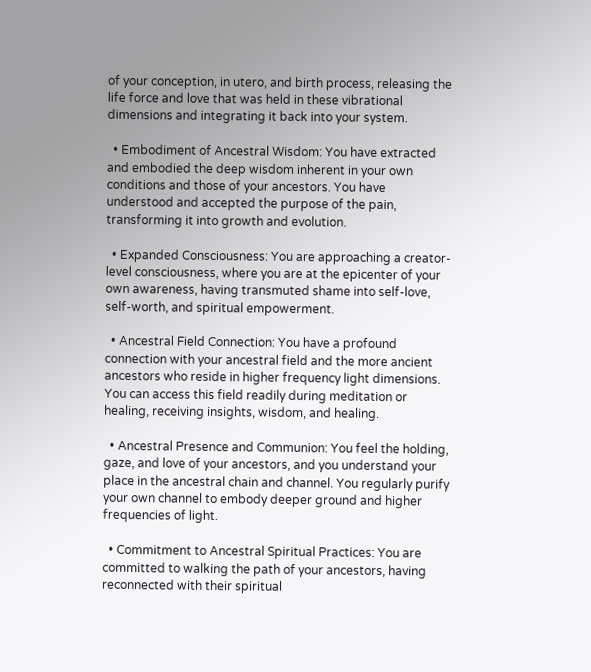of your conception, in utero, and birth process, releasing the life force and love that was held in these vibrational dimensions and integrating it back into your system.

  • Embodiment of Ancestral Wisdom: You have extracted and embodied the deep wisdom inherent in your own conditions and those of your ancestors. You have understood and accepted the purpose of the pain, transforming it into growth and evolution.

  • Expanded Consciousness: You are approaching a creator-level consciousness, where you are at the epicenter of your own awareness, having transmuted shame into self-love, self-worth, and spiritual empowerment.

  • Ancestral Field Connection: You have a profound connection with your ancestral field and the more ancient ancestors who reside in higher frequency light dimensions. You can access this field readily during meditation or healing, receiving insights, wisdom, and healing.

  • Ancestral Presence and Communion: You feel the holding, gaze, and love of your ancestors, and you understand your place in the ancestral chain and channel. You regularly purify your own channel to embody deeper ground and higher frequencies of light.

  • Commitment to Ancestral Spiritual Practices: You are committed to walking the path of your ancestors, having reconnected with their spiritual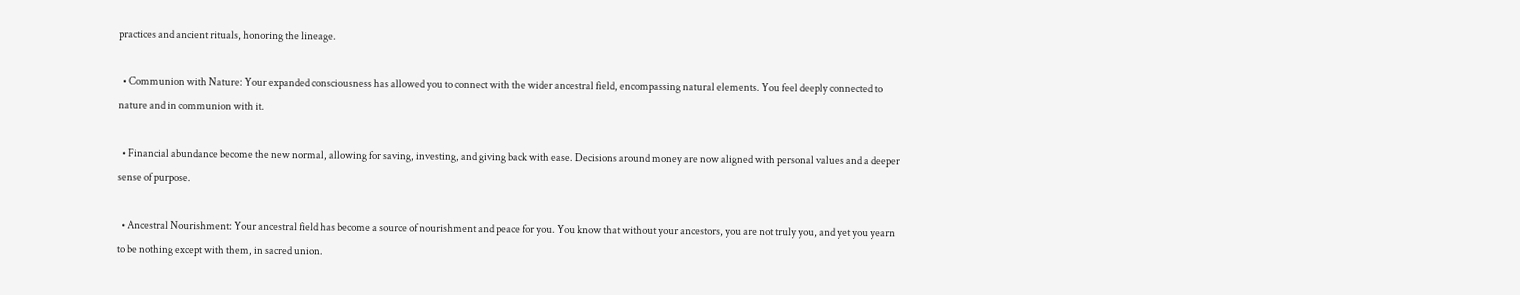practices and ancient rituals, honoring the lineage.

  • Communion with Nature: Your expanded consciousness has allowed you to connect with the wider ancestral field, encompassing natural elements. You feel deeply connected to nature and in communion with it.

  • Financial abundance become the new normal, allowing for saving, investing, and giving back with ease. Decisions around money are now aligned with personal values and a deeper sense of purpose.

  • Ancestral Nourishment: Your ancestral field has become a source of nourishment and peace for you. You know that without your ancestors, you are not truly you, and yet you yearn to be nothing except with them, in sacred union.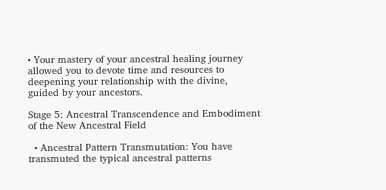• Your mastery of your ancestral healing journey allowed you to devote time and resources to deepening your relationship with the divine, guided by your ancestors.

Stage 5: Ancestral Transcendence and Embodiment of the New Ancestral Field

  • Ancestral Pattern Transmutation: You have transmuted the typical ancestral patterns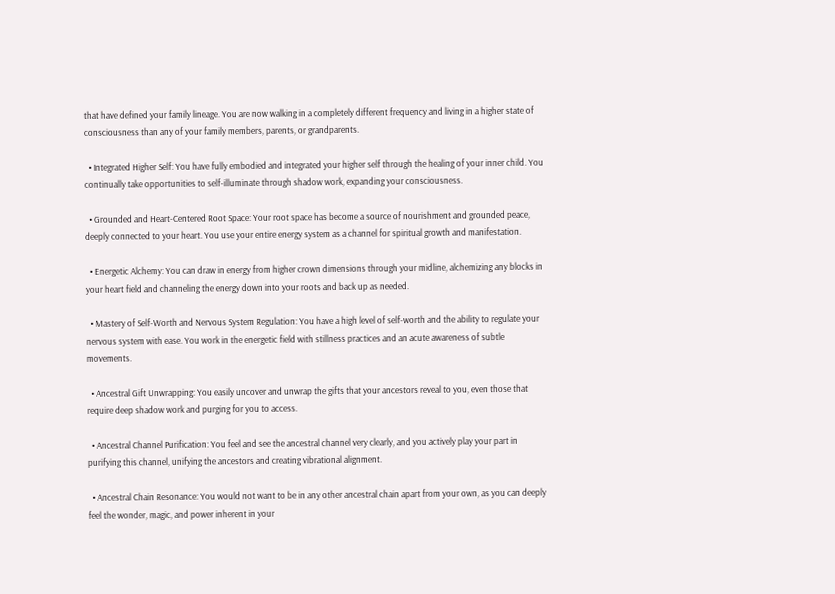that have defined your family lineage. You are now walking in a completely different frequency and living in a higher state of consciousness than any of your family members, parents, or grandparents.

  • Integrated Higher Self: You have fully embodied and integrated your higher self through the healing of your inner child. You continually take opportunities to self-illuminate through shadow work, expanding your consciousness.

  • Grounded and Heart-Centered Root Space: Your root space has become a source of nourishment and grounded peace, deeply connected to your heart. You use your entire energy system as a channel for spiritual growth and manifestation.

  • Energetic Alchemy: You can draw in energy from higher crown dimensions through your midline, alchemizing any blocks in your heart field and channeling the energy down into your roots and back up as needed.

  • Mastery of Self-Worth and Nervous System Regulation: You have a high level of self-worth and the ability to regulate your nervous system with ease. You work in the energetic field with stillness practices and an acute awareness of subtle movements.

  • Ancestral Gift Unwrapping: You easily uncover and unwrap the gifts that your ancestors reveal to you, even those that require deep shadow work and purging for you to access.

  • Ancestral Channel Purification: You feel and see the ancestral channel very clearly, and you actively play your part in purifying this channel, unifying the ancestors and creating vibrational alignment.

  • Ancestral Chain Resonance: You would not want to be in any other ancestral chain apart from your own, as you can deeply feel the wonder, magic, and power inherent in your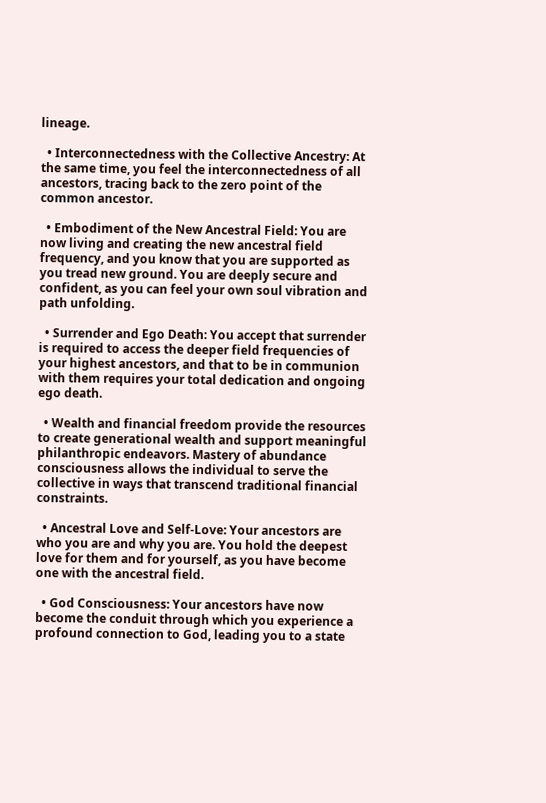lineage.

  • Interconnectedness with the Collective Ancestry: At the same time, you feel the interconnectedness of all ancestors, tracing back to the zero point of the common ancestor.

  • Embodiment of the New Ancestral Field: You are now living and creating the new ancestral field frequency, and you know that you are supported as you tread new ground. You are deeply secure and confident, as you can feel your own soul vibration and path unfolding.

  • Surrender and Ego Death: You accept that surrender is required to access the deeper field frequencies of your highest ancestors, and that to be in communion with them requires your total dedication and ongoing ego death.

  • Wealth and financial freedom provide the resources to create generational wealth and support meaningful philanthropic endeavors. Mastery of abundance consciousness allows the individual to serve the collective in ways that transcend traditional financial constraints.

  • Ancestral Love and Self-Love: Your ancestors are who you are and why you are. You hold the deepest love for them and for yourself, as you have become one with the ancestral field.

  • God Consciousness: Your ancestors have now become the conduit through which you experience a profound connection to God, leading you to a state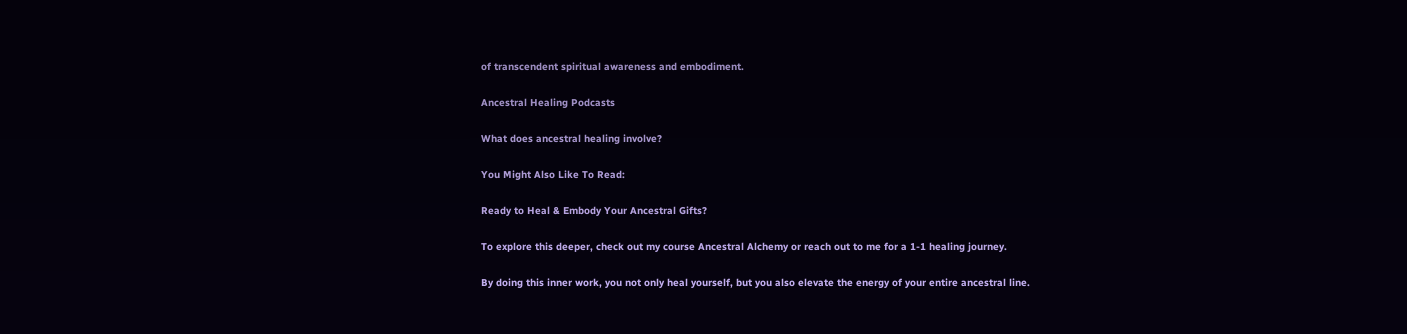of transcendent spiritual awareness and embodiment.

Ancestral Healing Podcasts

What does ancestral healing involve?

You Might Also Like To Read:

Ready to Heal & Embody Your Ancestral Gifts?

To explore this deeper, check out my course Ancestral Alchemy or reach out to me for a 1-1 healing journey.

By doing this inner work, you not only heal yourself, but you also elevate the energy of your entire ancestral line.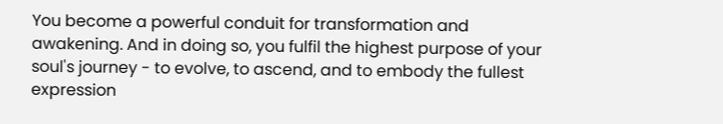You become a powerful conduit for transformation and awakening. And in doing so, you fulfil the highest purpose of your soul's journey - to evolve, to ascend, and to embody the fullest expression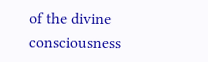of the divine consciousness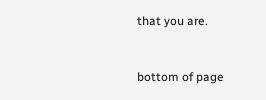that you are.


bottom of page